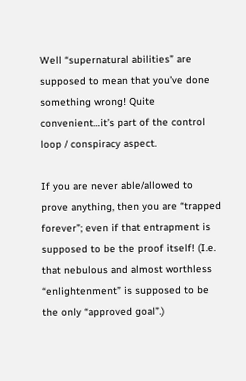Well “supernatural abilities” are supposed to mean that you’ve done something wrong! Quite convenient…it’s part of the control loop / conspiracy aspect.

If you are never able/allowed to prove anything, then you are “trapped forever”; even if that entrapment is supposed to be the proof itself! (I.e. that nebulous and almost worthless “enlightenment” is supposed to be the only “approved goal”.)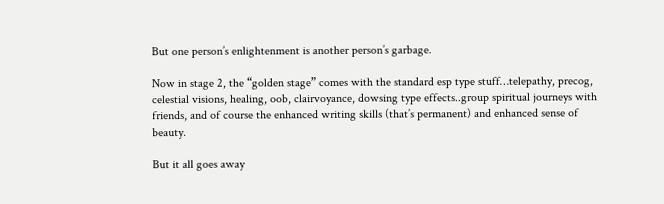But one person’s enlightenment is another person’s garbage.

Now in stage 2, the “golden stage” comes with the standard esp type stuff…telepathy, precog, celestial visions, healing, oob, clairvoyance, dowsing type effects..group spiritual journeys with friends, and of course the enhanced writing skills (that’s permanent) and enhanced sense of beauty.

But it all goes away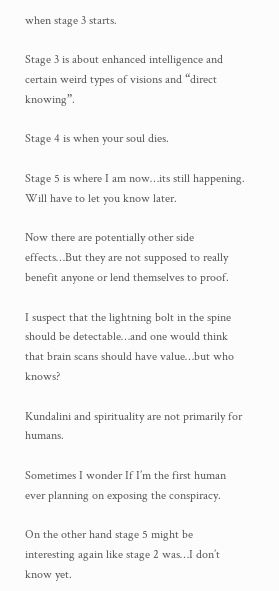when stage 3 starts.

Stage 3 is about enhanced intelligence and certain weird types of visions and “direct knowing”.

Stage 4 is when your soul dies.

Stage 5 is where I am now…its still happening. Will have to let you know later.

Now there are potentially other side effects…But they are not supposed to really benefit anyone or lend themselves to proof.

I suspect that the lightning bolt in the spine should be detectable…and one would think that brain scans should have value…but who knows?

Kundalini and spirituality are not primarily for humans.

Sometimes I wonder If I’m the first human ever planning on exposing the conspiracy.

On the other hand stage 5 might be interesting again like stage 2 was…I don’t know yet.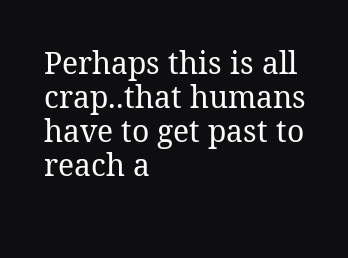Perhaps this is all crap..that humans have to get past to reach a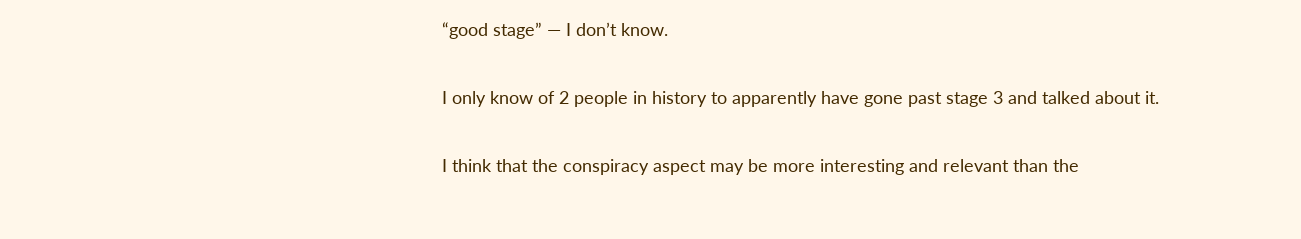“good stage” — I don’t know.

I only know of 2 people in history to apparently have gone past stage 3 and talked about it.

I think that the conspiracy aspect may be more interesting and relevant than the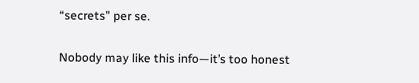“secrets” per se.

Nobody may like this info—it’s too honest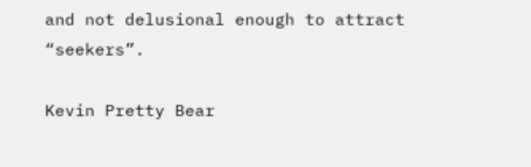and not delusional enough to attract “seekers”.

Kevin Pretty Bear